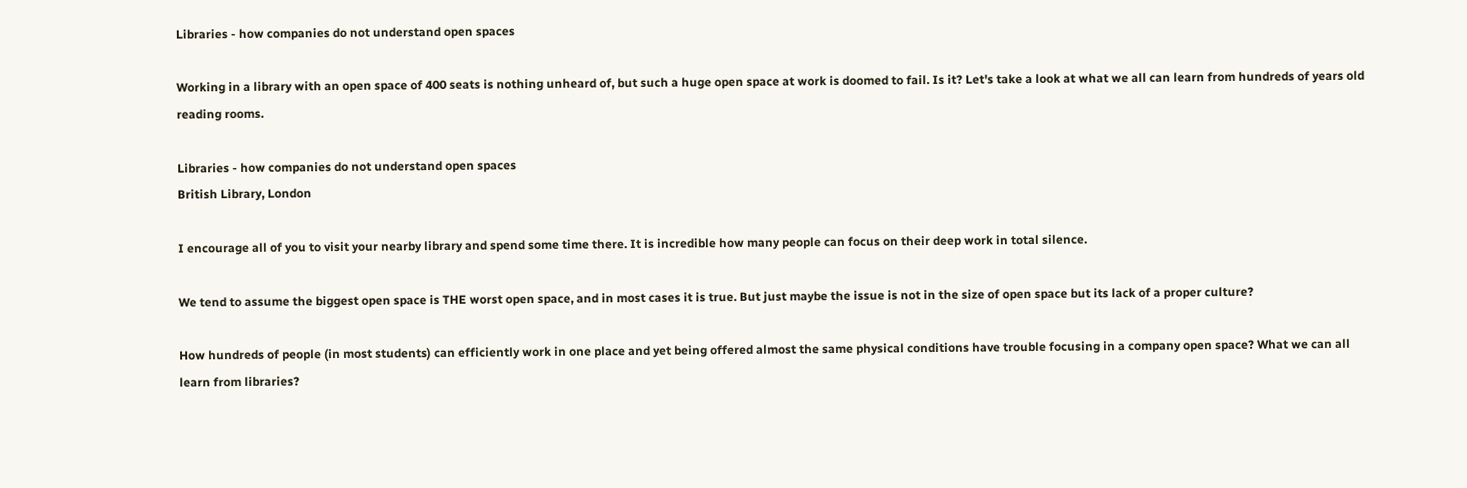Libraries - how companies do not understand open spaces

Working in a library with an open space of 400 seats is nothing unheard of, but such a huge open space at work is doomed to fail. Is it? Let's take a look at what we all can learn from hundreds of years old reading rooms.

Libraries - how companies do not understand open spaces
British Library, London

I encourage all of you to visit your nearby library and spend some time there. It is incredible how many people can focus on their deep work in total silence.

We tend to assume the biggest open space is THE worst open space, and in most cases it is true. But just maybe the issue is not in the size of open space but its lack of a proper culture?

How hundreds of people (in most students) can efficiently work in one place and yet being offered almost the same physical conditions have trouble focusing in a company open space? What we can all learn from libraries?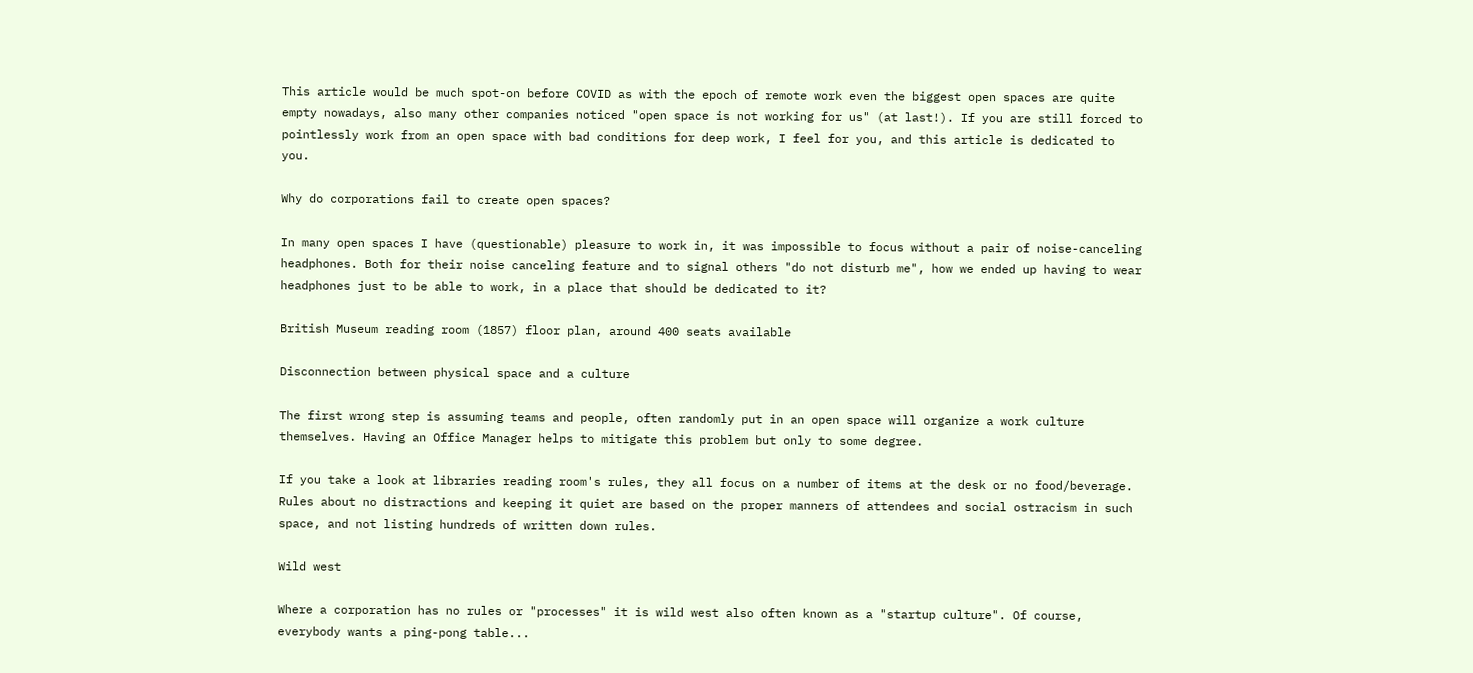This article would be much spot-on before COVID as with the epoch of remote work even the biggest open spaces are quite empty nowadays, also many other companies noticed "open space is not working for us" (at last!). If you are still forced to pointlessly work from an open space with bad conditions for deep work, I feel for you, and this article is dedicated to you.

Why do corporations fail to create open spaces?

In many open spaces I have (questionable) pleasure to work in, it was impossible to focus without a pair of noise-canceling headphones. Both for their noise canceling feature and to signal others "do not disturb me", how we ended up having to wear headphones just to be able to work, in a place that should be dedicated to it?

British Museum reading room (1857) floor plan, around 400 seats available

Disconnection between physical space and a culture

The first wrong step is assuming teams and people, often randomly put in an open space will organize a work culture themselves. Having an Office Manager helps to mitigate this problem but only to some degree.

If you take a look at libraries reading room's rules, they all focus on a number of items at the desk or no food/beverage. Rules about no distractions and keeping it quiet are based on the proper manners of attendees and social ostracism in such space, and not listing hundreds of written down rules.

Wild west

Where a corporation has no rules or "processes" it is wild west also often known as a "startup culture". Of course, everybody wants a ping-pong table...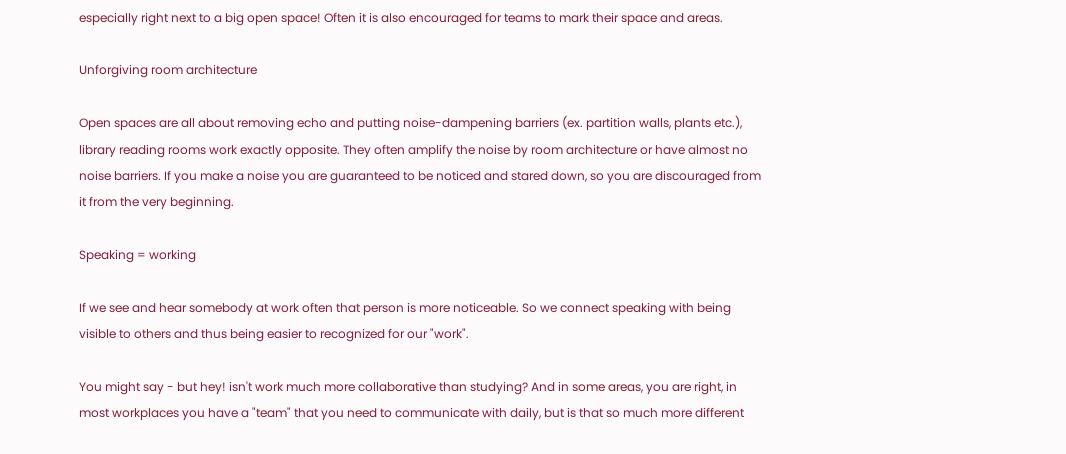especially right next to a big open space! Often it is also encouraged for teams to mark their space and areas.

Unforgiving room architecture

Open spaces are all about removing echo and putting noise-dampening barriers (ex. partition walls, plants etc.), library reading rooms work exactly opposite. They often amplify the noise by room architecture or have almost no noise barriers. If you make a noise you are guaranteed to be noticed and stared down, so you are discouraged from it from the very beginning.

Speaking = working

If we see and hear somebody at work often that person is more noticeable. So we connect speaking with being visible to others and thus being easier to recognized for our "work".

You might say - but hey! isn't work much more collaborative than studying? And in some areas, you are right, in most workplaces you have a "team" that you need to communicate with daily, but is that so much more different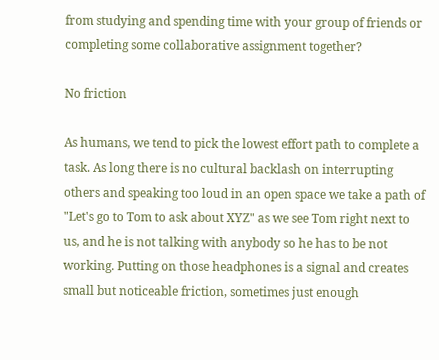from studying and spending time with your group of friends or completing some collaborative assignment together?

No friction

As humans, we tend to pick the lowest effort path to complete a task. As long there is no cultural backlash on interrupting others and speaking too loud in an open space we take a path of "Let's go to Tom to ask about XYZ" as we see Tom right next to us, and he is not talking with anybody so he has to be not working. Putting on those headphones is a signal and creates small but noticeable friction, sometimes just enough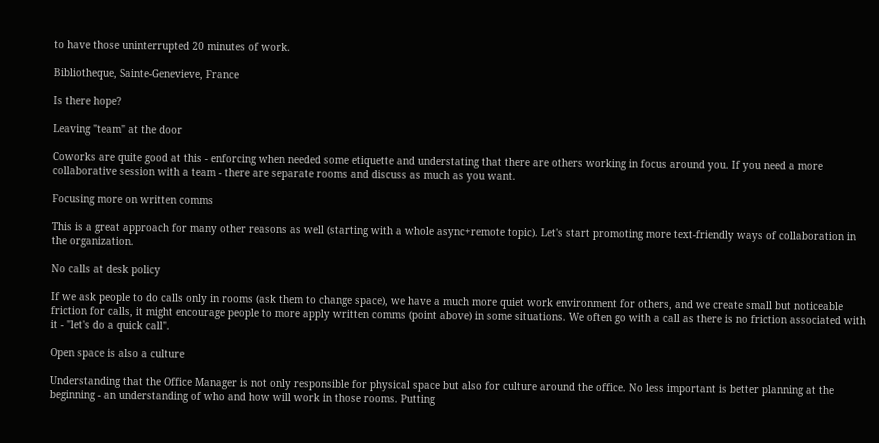to have those uninterrupted 20 minutes of work.

Bibliotheque, Sainte-Genevieve, France

Is there hope?

Leaving "team" at the door

Coworks are quite good at this - enforcing when needed some etiquette and understating that there are others working in focus around you. If you need a more collaborative session with a team - there are separate rooms and discuss as much as you want.

Focusing more on written comms

This is a great approach for many other reasons as well (starting with a whole async+remote topic). Let's start promoting more text-friendly ways of collaboration in the organization.

No calls at desk policy

If we ask people to do calls only in rooms (ask them to change space), we have a much more quiet work environment for others, and we create small but noticeable friction for calls, it might encourage people to more apply written comms (point above) in some situations. We often go with a call as there is no friction associated with it - "let's do a quick call".

Open space is also a culture

Understanding that the Office Manager is not only responsible for physical space but also for culture around the office. No less important is better planning at the beginning - an understanding of who and how will work in those rooms. Putting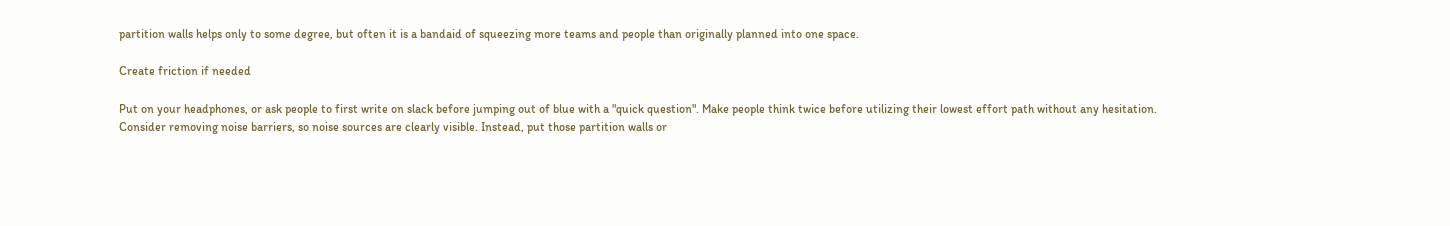partition walls helps only to some degree, but often it is a bandaid of squeezing more teams and people than originally planned into one space.

Create friction if needed

Put on your headphones, or ask people to first write on slack before jumping out of blue with a "quick question". Make people think twice before utilizing their lowest effort path without any hesitation.
Consider removing noise barriers, so noise sources are clearly visible. Instead, put those partition walls or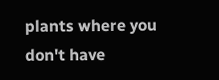plants where you don't have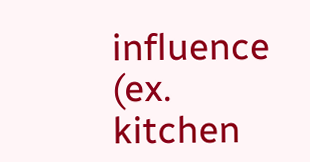influence (ex. kitchen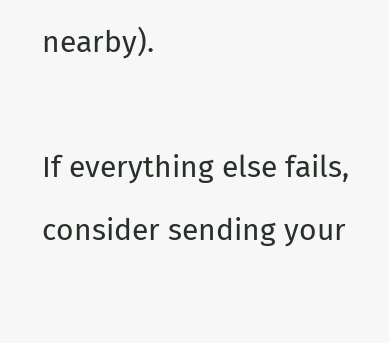nearby).

If everything else fails, consider sending your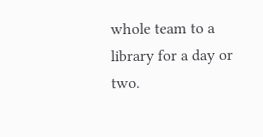whole team to a library for a day or two.